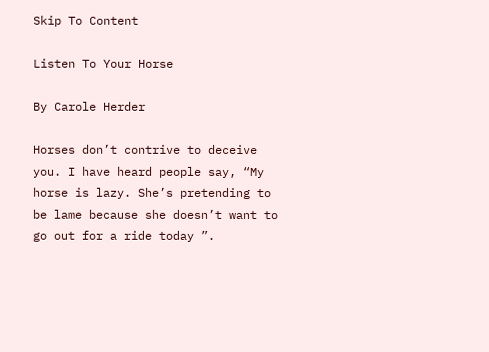Skip To Content

Listen To Your Horse

By Carole Herder

Horses don’t contrive to deceive you. I have heard people say, “My horse is lazy. She’s pretending to be lame because she doesn’t want to go out for a ride today ”.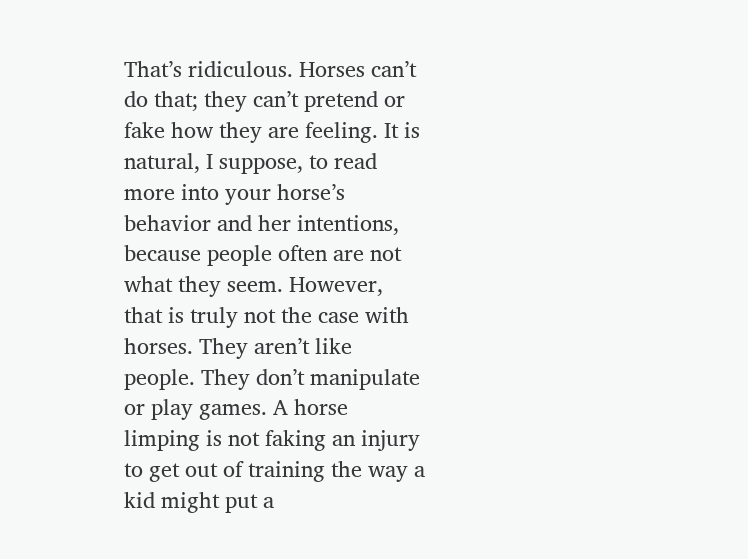That’s ridiculous. Horses can’t do that; they can’t pretend or fake how they are feeling. It is natural, I suppose, to read more into your horse’s behavior and her intentions, because people often are not what they seem. However, that is truly not the case with horses. They aren’t like people. They don’t manipulate or play games. A horse limping is not faking an injury to get out of training the way a kid might put a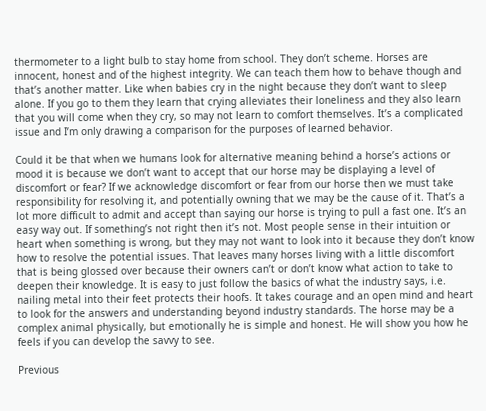thermometer to a light bulb to stay home from school. They don’t scheme. Horses are innocent, honest and of the highest integrity. We can teach them how to behave though and that’s another matter. Like when babies cry in the night because they don’t want to sleep alone. If you go to them they learn that crying alleviates their loneliness and they also learn that you will come when they cry, so may not learn to comfort themselves. It’s a complicated issue and I’m only drawing a comparison for the purposes of learned behavior.

Could it be that when we humans look for alternative meaning behind a horse’s actions or mood it is because we don’t want to accept that our horse may be displaying a level of discomfort or fear? If we acknowledge discomfort or fear from our horse then we must take responsibility for resolving it, and potentially owning that we may be the cause of it. That’s a lot more difficult to admit and accept than saying our horse is trying to pull a fast one. It’s an easy way out. If something’s not right then it’s not. Most people sense in their intuition or heart when something is wrong, but they may not want to look into it because they don’t know how to resolve the potential issues. That leaves many horses living with a little discomfort that is being glossed over because their owners can’t or don’t know what action to take to deepen their knowledge. It is easy to just follow the basics of what the industry says, i.e. nailing metal into their feet protects their hoofs. It takes courage and an open mind and heart to look for the answers and understanding beyond industry standards. The horse may be a complex animal physically, but emotionally he is simple and honest. He will show you how he feels if you can develop the savvy to see.

Previous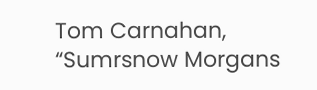Tom Carnahan, “Sumrsnow Morgans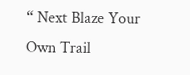“ Next Blaze Your Own Trail